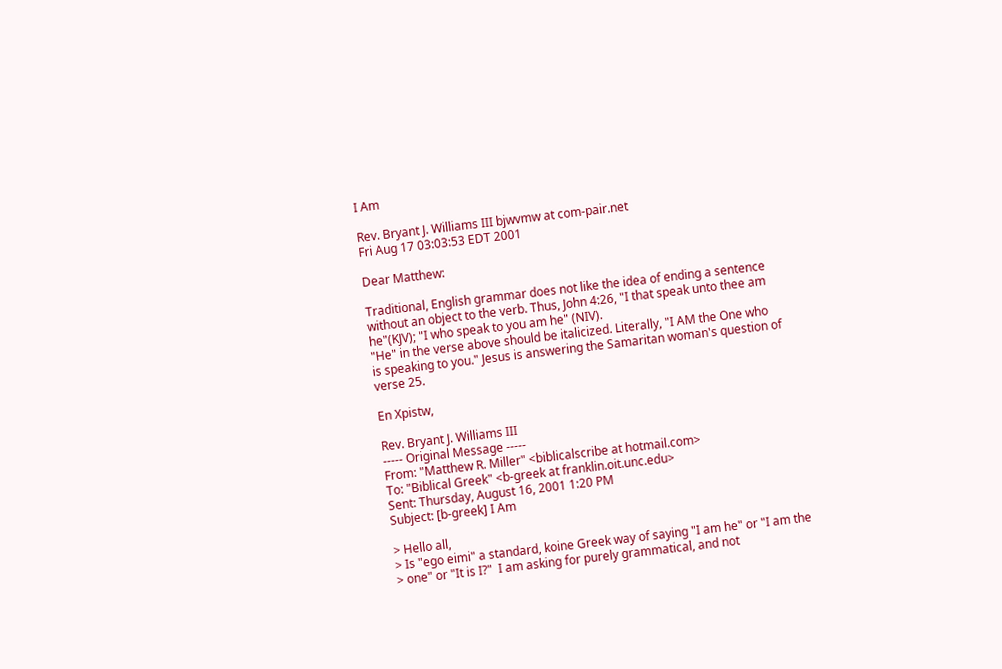I Am

Rev. Bryant J. Williams III bjwvmw at com-pair.net
Fri Aug 17 03:03:53 EDT 2001

Dear Matthew:

Traditional, English grammar does not like the idea of ending a sentence
without an object to the verb. Thus, John 4:26, "I that speak unto thee am
he"(KJV); "I who speak to you am he" (NIV).
"He" in the verse above should be italicized. Literally, "I AM the One who
is speaking to you." Jesus is answering the Samaritan woman's question of
verse 25.

En Xpistw,

Rev. Bryant J. Williams III
----- Original Message -----
From: "Matthew R. Miller" <biblicalscribe at hotmail.com>
To: "Biblical Greek" <b-greek at franklin.oit.unc.edu>
Sent: Thursday, August 16, 2001 1:20 PM
Subject: [b-greek] I Am

> Hello all,
> Is "ego eimi" a standard, koine Greek way of saying "I am he" or "I am the
> one" or "It is I?"  I am asking for purely grammatical, and not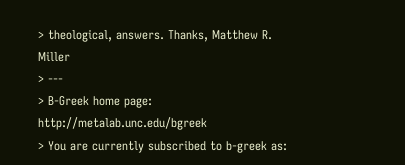> theological, answers. Thanks, Matthew R. Miller
> ---
> B-Greek home page: http://metalab.unc.edu/bgreek
> You are currently subscribed to b-greek as: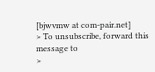[bjwvmw at com-pair.net]
> To unsubscribe, forward this message to
>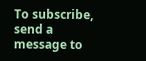To subscribe, send a message to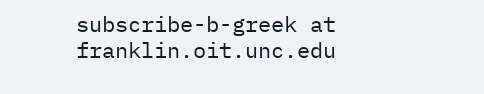subscribe-b-greek at franklin.oit.unc.edu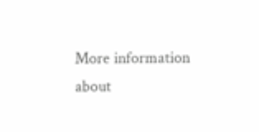More information about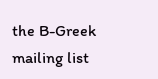the B-Greek mailing list